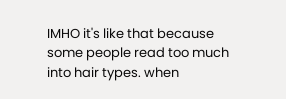IMHO it's like that because some people read too much into hair types. when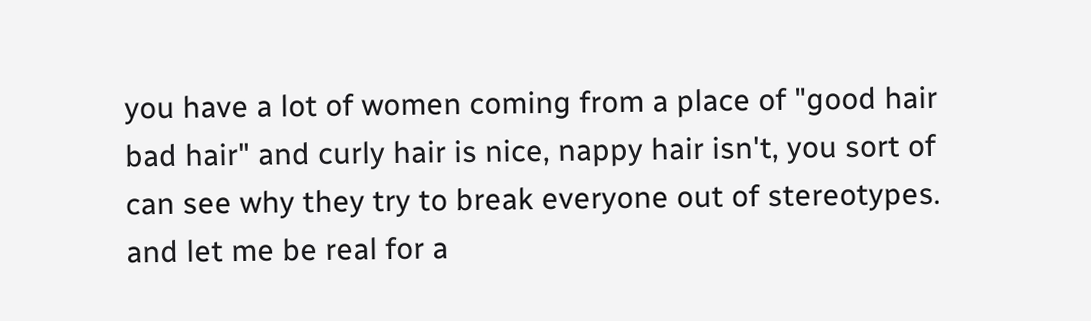you have a lot of women coming from a place of "good hair bad hair" and curly hair is nice, nappy hair isn't, you sort of can see why they try to break everyone out of stereotypes. and let me be real for a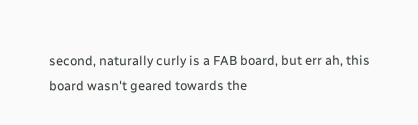second, naturally curly is a FAB board, but err ah, this board wasn't geared towards the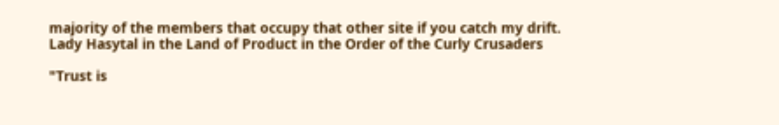majority of the members that occupy that other site if you catch my drift.
Lady Hasytal in the Land of Product in the Order of the Curly Crusaders

"Trust is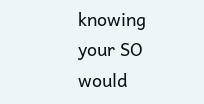knowing your SO would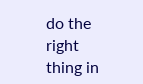do the right thing in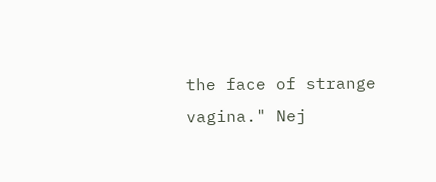the face of strange vagina." Nej